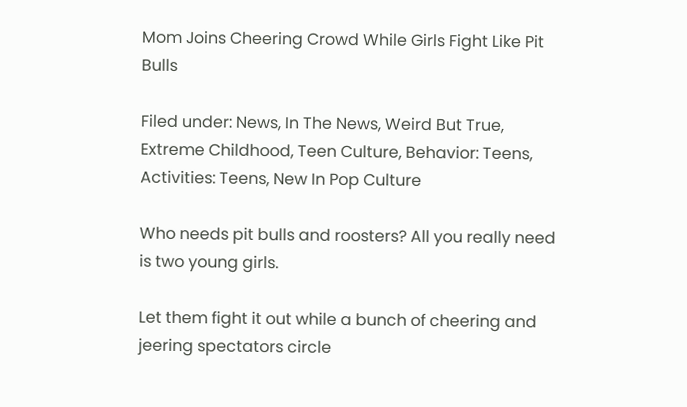Mom Joins Cheering Crowd While Girls Fight Like Pit Bulls

Filed under: News, In The News, Weird But True, Extreme Childhood, Teen Culture, Behavior: Teens, Activities: Teens, New In Pop Culture

Who needs pit bulls and roosters? All you really need is two young girls.

Let them fight it out while a bunch of cheering and jeering spectators circle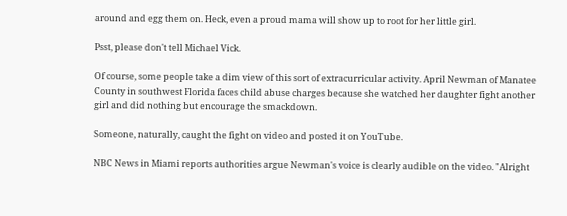around and egg them on. Heck, even a proud mama will show up to root for her little girl.

Psst, please don't tell Michael Vick.

Of course, some people take a dim view of this sort of extracurricular activity. April Newman of Manatee County in southwest Florida faces child abuse charges because she watched her daughter fight another girl and did nothing but encourage the smackdown.

Someone, naturally, caught the fight on video and posted it on YouTube.

NBC News in Miami reports authorities argue Newman's voice is clearly audible on the video. "Alright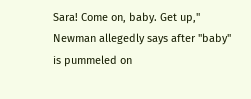Sara! Come on, baby. Get up," Newman allegedly says after "baby" is pummeled on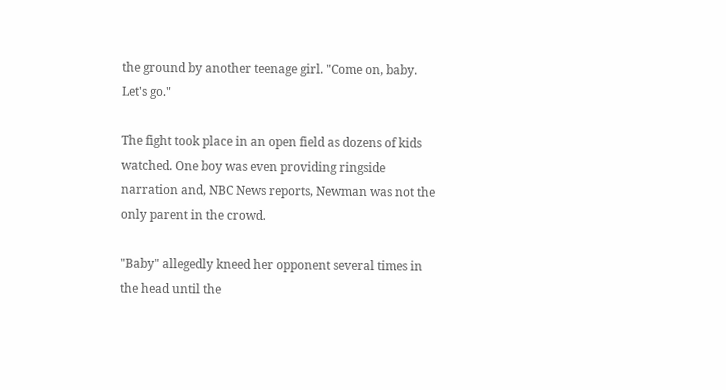the ground by another teenage girl. "Come on, baby. Let's go."

The fight took place in an open field as dozens of kids watched. One boy was even providing ringside narration and, NBC News reports, Newman was not the only parent in the crowd.

"Baby" allegedly kneed her opponent several times in the head until the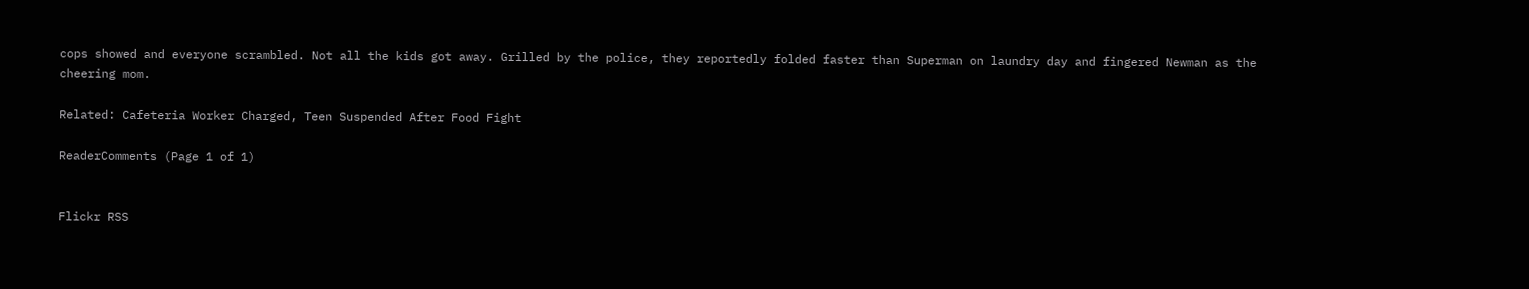cops showed and everyone scrambled. Not all the kids got away. Grilled by the police, they reportedly folded faster than Superman on laundry day and fingered Newman as the cheering mom.

Related: Cafeteria Worker Charged, Teen Suspended After Food Fight

ReaderComments (Page 1 of 1)


Flickr RSS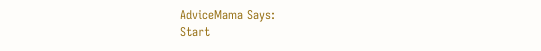AdviceMama Says:
Start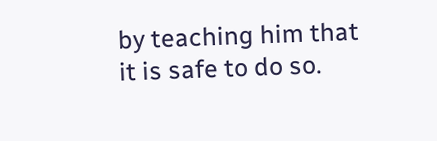by teaching him that it is safe to do so.